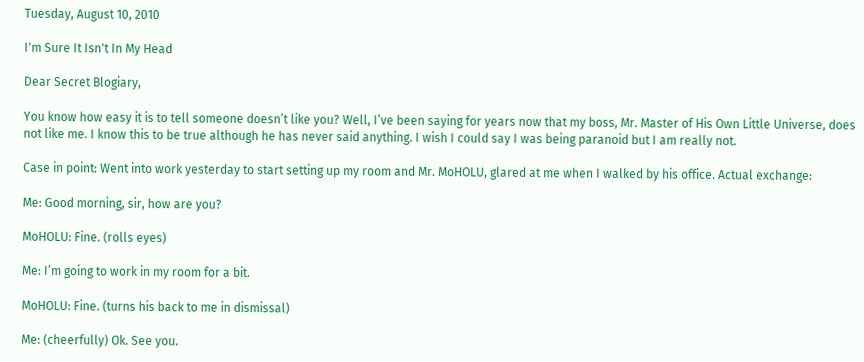Tuesday, August 10, 2010

I'm Sure It Isn't In My Head

Dear Secret Blogiary,

You know how easy it is to tell someone doesn’t like you? Well, I’ve been saying for years now that my boss, Mr. Master of His Own Little Universe, does not like me. I know this to be true although he has never said anything. I wish I could say I was being paranoid but I am really not.

Case in point: Went into work yesterday to start setting up my room and Mr. MoHOLU, glared at me when I walked by his office. Actual exchange:

Me: Good morning, sir, how are you?

MoHOLU: Fine. (rolls eyes)

Me: I’m going to work in my room for a bit.

MoHOLU: Fine. (turns his back to me in dismissal)

Me: (cheerfully) Ok. See you.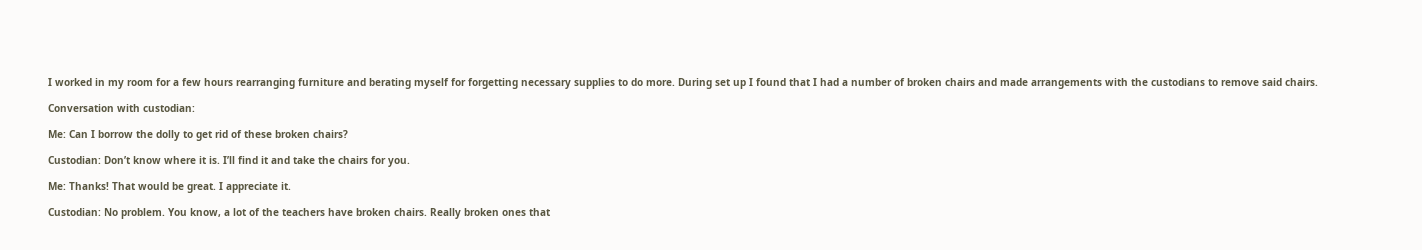I worked in my room for a few hours rearranging furniture and berating myself for forgetting necessary supplies to do more. During set up I found that I had a number of broken chairs and made arrangements with the custodians to remove said chairs.

Conversation with custodian:

Me: Can I borrow the dolly to get rid of these broken chairs?

Custodian: Don’t know where it is. I’ll find it and take the chairs for you.

Me: Thanks! That would be great. I appreciate it.

Custodian: No problem. You know, a lot of the teachers have broken chairs. Really broken ones that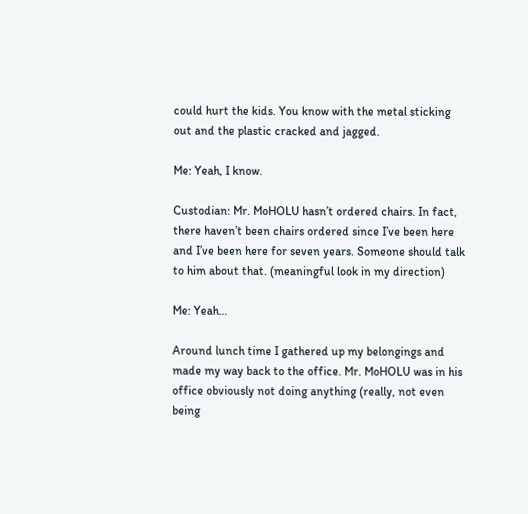could hurt the kids. You know with the metal sticking out and the plastic cracked and jagged.

Me: Yeah, I know.

Custodian: Mr. MoHOLU hasn’t ordered chairs. In fact, there haven’t been chairs ordered since I’ve been here and I’ve been here for seven years. Someone should talk to him about that. (meaningful look in my direction)

Me: Yeah…

Around lunch time I gathered up my belongings and made my way back to the office. Mr. MoHOLU was in his office obviously not doing anything (really, not even being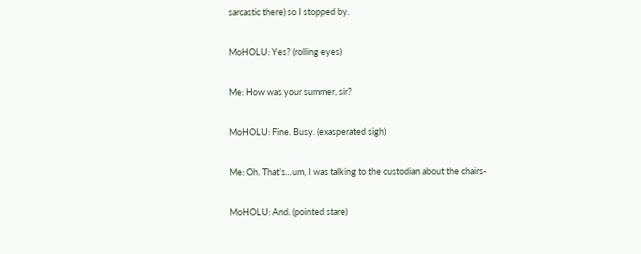sarcastic there) so I stopped by.

MoHOLU: Yes? (rolling eyes)

Me: How was your summer, sir?

MoHOLU: Fine. Busy. (exasperated sigh)

Me: Oh. That’s…um, I was talking to the custodian about the chairs-

MoHOLU: And. (pointed stare)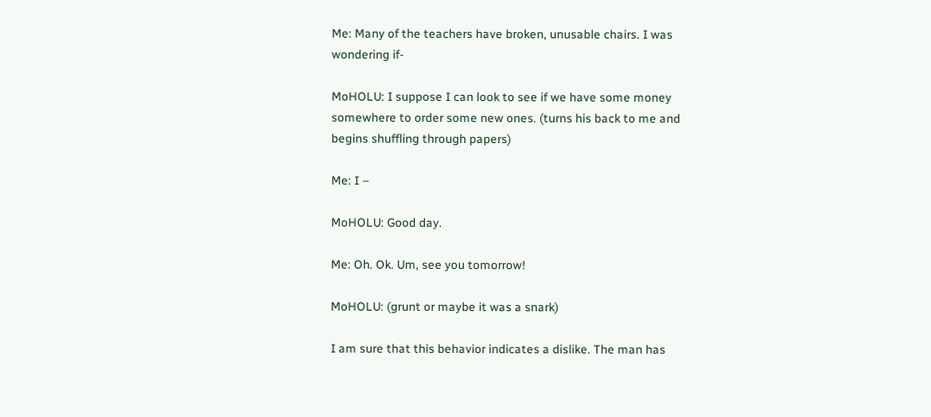Me: Many of the teachers have broken, unusable chairs. I was wondering if-

MoHOLU: I suppose I can look to see if we have some money somewhere to order some new ones. (turns his back to me and begins shuffling through papers)

Me: I –

MoHOLU: Good day.

Me: Oh. Ok. Um, see you tomorrow!

MoHOLU: (grunt or maybe it was a snark)

I am sure that this behavior indicates a dislike. The man has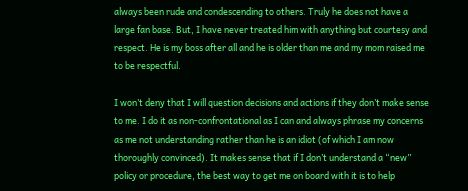always been rude and condescending to others. Truly he does not have a large fan base. But, I have never treated him with anything but courtesy and respect. He is my boss after all and he is older than me and my mom raised me to be respectful.

I won’t deny that I will question decisions and actions if they don’t make sense to me. I do it as non-confrontational as I can and always phrase my concerns as me not understanding rather than he is an idiot (of which I am now thoroughly convinced). It makes sense that if I don’t understand a “new” policy or procedure, the best way to get me on board with it is to help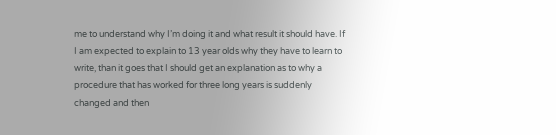me to understand why I’m doing it and what result it should have. If I am expected to explain to 13 year olds why they have to learn to write, than it goes that I should get an explanation as to why a procedure that has worked for three long years is suddenly changed and then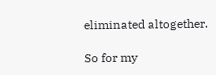eliminated altogether.

So for my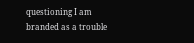questioning I am branded as a trouble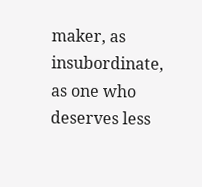maker, as insubordinate, as one who deserves less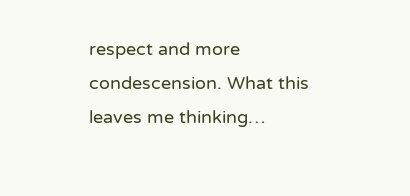respect and more condescension. What this leaves me thinking…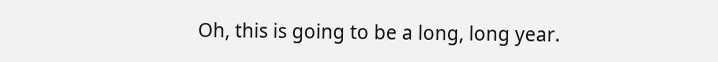Oh, this is going to be a long, long year.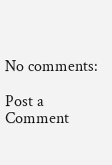No comments:

Post a Comment